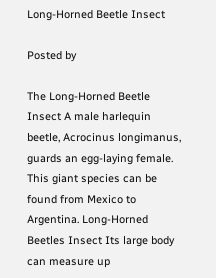Long-Horned Beetle Insect

Posted by

The Long-Horned Beetle Insect A male harlequin beetle, Acrocinus longimanus, guards an egg-laying female. This giant species can be found from Mexico to Argentina. Long-Horned Beetles Insect Its large body can measure up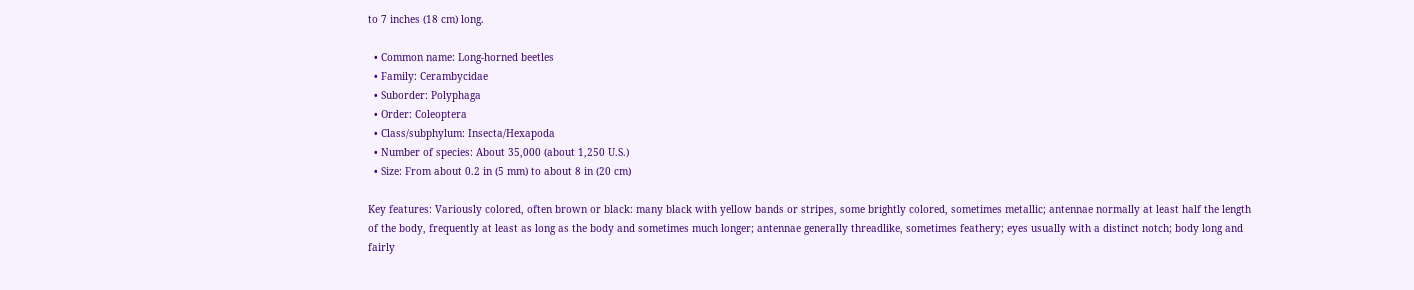to 7 inches (18 cm) long.

  • Common name: Long-horned beetles
  • Family: Cerambycidae
  • Suborder: Polyphaga
  • Order: Coleoptera
  • Class/subphylum: Insecta/Hexapoda
  • Number of species: About 35,000 (about 1,250 U.S.)
  • Size: From about 0.2 in (5 mm) to about 8 in (20 cm)

Key features: Variously colored, often brown or black: many black with yellow bands or stripes, some brightly colored, sometimes metallic; antennae normally at least half the length of the body, frequently at least as long as the body and sometimes much longer; antennae generally threadlike, sometimes feathery; eyes usually with a distinct notch; body long and fairly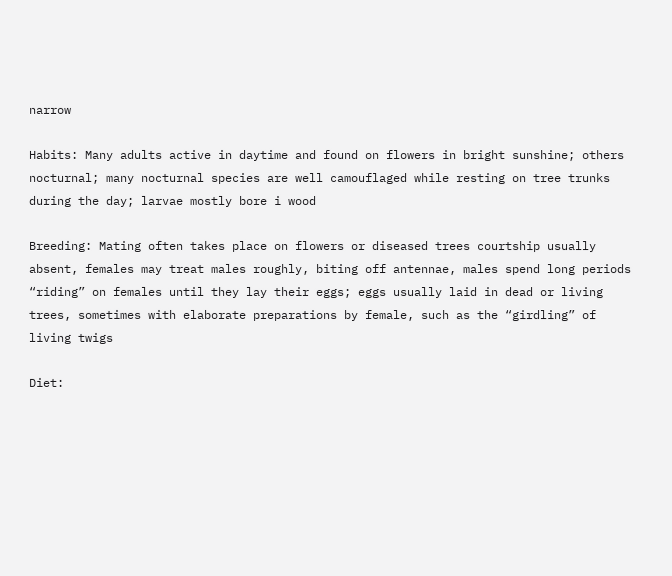narrow

Habits: Many adults active in daytime and found on flowers in bright sunshine; others nocturnal; many nocturnal species are well camouflaged while resting on tree trunks during the day; larvae mostly bore i wood

Breeding: Mating often takes place on flowers or diseased trees courtship usually absent, females may treat males roughly, biting off antennae, males spend long periods “riding” on females until they lay their eggs; eggs usually laid in dead or living trees, sometimes with elaborate preparations by female, such as the “girdling” of living twigs

Diet: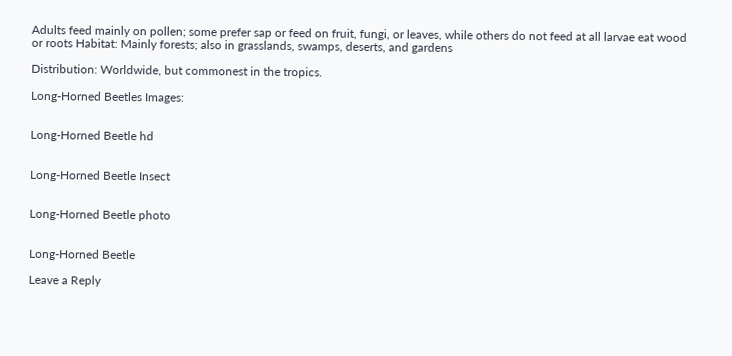Adults feed mainly on pollen; some prefer sap or feed on fruit, fungi, or leaves, while others do not feed at all larvae eat wood or roots Habitat: Mainly forests; also in grasslands, swamps, deserts, and gardens

Distribution: Worldwide, but commonest in the tropics.

Long-Horned Beetles Images:


Long-Horned Beetle hd


Long-Horned Beetle Insect


Long-Horned Beetle photo


Long-Horned Beetle

Leave a Reply